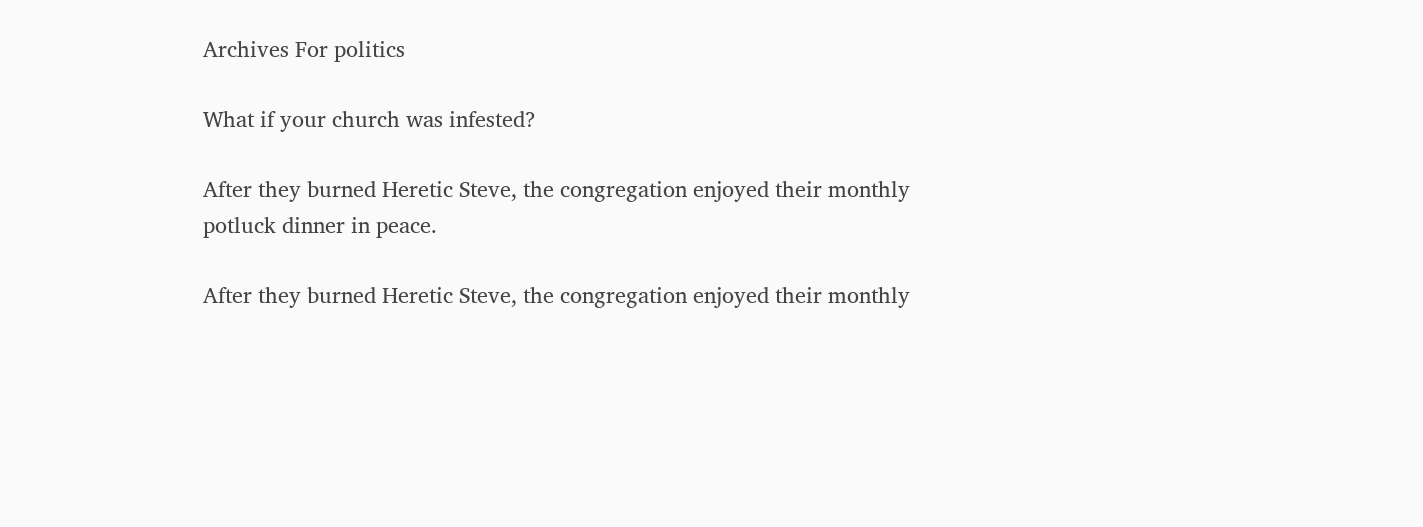Archives For politics

What if your church was infested?

After they burned Heretic Steve, the congregation enjoyed their monthly potluck dinner in peace.

After they burned Heretic Steve, the congregation enjoyed their monthly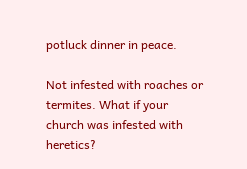potluck dinner in peace.

Not infested with roaches or termites. What if your church was infested with heretics?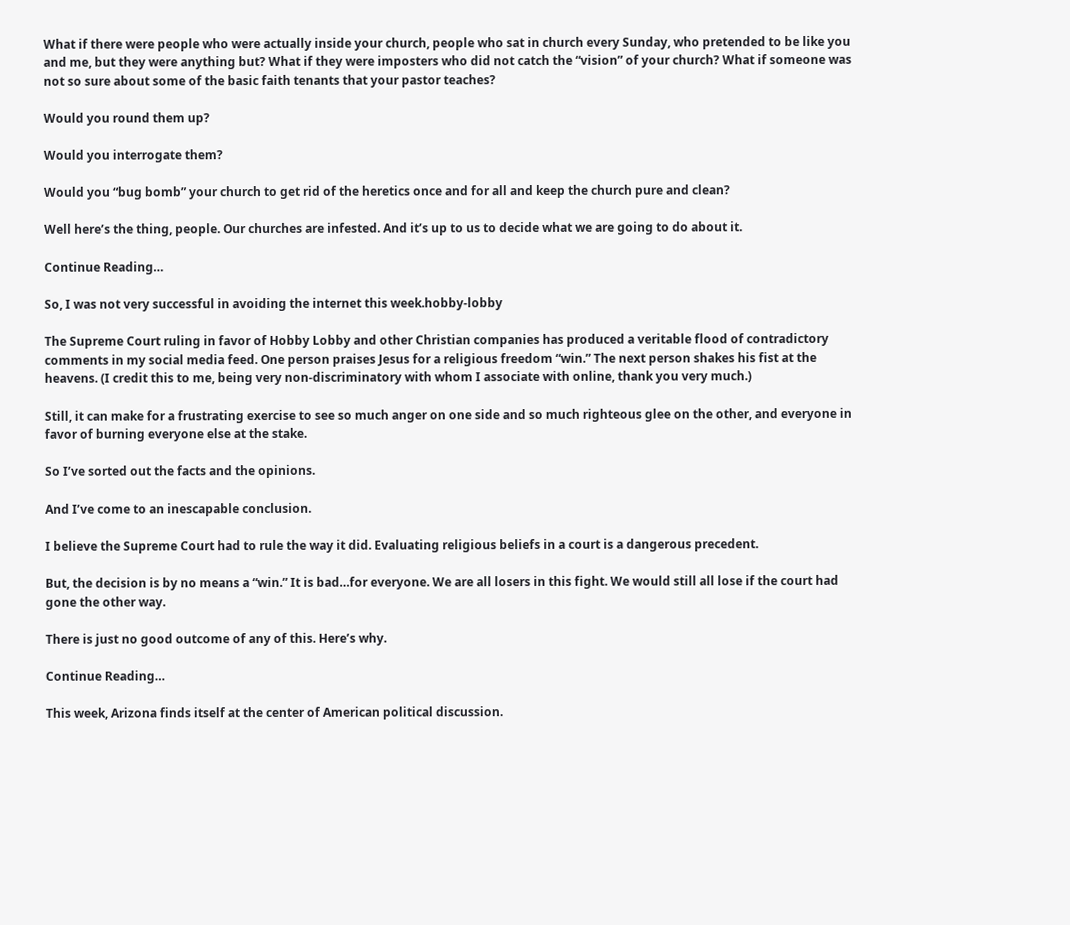What if there were people who were actually inside your church, people who sat in church every Sunday, who pretended to be like you and me, but they were anything but? What if they were imposters who did not catch the “vision” of your church? What if someone was not so sure about some of the basic faith tenants that your pastor teaches?

Would you round them up?

Would you interrogate them?

Would you “bug bomb” your church to get rid of the heretics once and for all and keep the church pure and clean?

Well here’s the thing, people. Our churches are infested. And it’s up to us to decide what we are going to do about it.

Continue Reading…

So, I was not very successful in avoiding the internet this week.hobby-lobby

The Supreme Court ruling in favor of Hobby Lobby and other Christian companies has produced a veritable flood of contradictory comments in my social media feed. One person praises Jesus for a religious freedom “win.” The next person shakes his fist at the heavens. (I credit this to me, being very non-discriminatory with whom I associate with online, thank you very much.)

Still, it can make for a frustrating exercise to see so much anger on one side and so much righteous glee on the other, and everyone in favor of burning everyone else at the stake.

So I’ve sorted out the facts and the opinions.

And I’ve come to an inescapable conclusion.

I believe the Supreme Court had to rule the way it did. Evaluating religious beliefs in a court is a dangerous precedent.

But, the decision is by no means a “win.” It is bad…for everyone. We are all losers in this fight. We would still all lose if the court had gone the other way.

There is just no good outcome of any of this. Here’s why.

Continue Reading…

This week, Arizona finds itself at the center of American political discussion.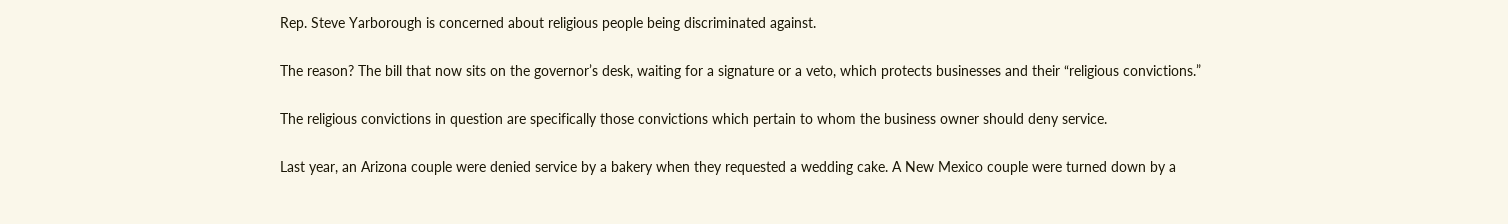Rep. Steve Yarborough is concerned about religious people being discriminated against.

The reason? The bill that now sits on the governor’s desk, waiting for a signature or a veto, which protects businesses and their “religious convictions.”

The religious convictions in question are specifically those convictions which pertain to whom the business owner should deny service.

Last year, an Arizona couple were denied service by a bakery when they requested a wedding cake. A New Mexico couple were turned down by a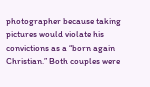photographer because taking pictures would violate his convictions as a “born again Christian.” Both couples were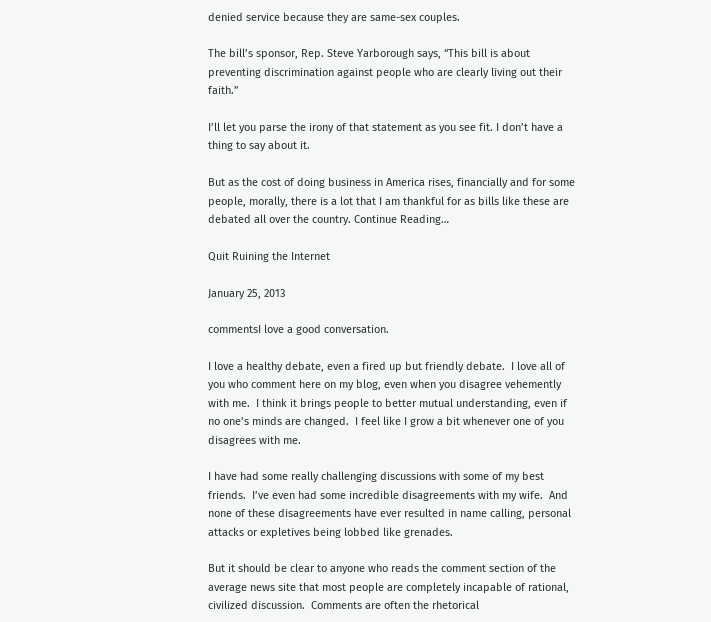denied service because they are same-sex couples.

The bill’s sponsor, Rep. Steve Yarborough says, “This bill is about preventing discrimination against people who are clearly living out their faith.”

I’ll let you parse the irony of that statement as you see fit. I don’t have a thing to say about it.

But as the cost of doing business in America rises, financially and for some people, morally, there is a lot that I am thankful for as bills like these are debated all over the country. Continue Reading…

Quit Ruining the Internet

January 25, 2013

commentsI love a good conversation.

I love a healthy debate, even a fired up but friendly debate.  I love all of you who comment here on my blog, even when you disagree vehemently with me.  I think it brings people to better mutual understanding, even if no one’s minds are changed.  I feel like I grow a bit whenever one of you disagrees with me.

I have had some really challenging discussions with some of my best friends.  I’ve even had some incredible disagreements with my wife.  And none of these disagreements have ever resulted in name calling, personal attacks or expletives being lobbed like grenades.

But it should be clear to anyone who reads the comment section of the average news site that most people are completely incapable of rational, civilized discussion.  Comments are often the rhetorical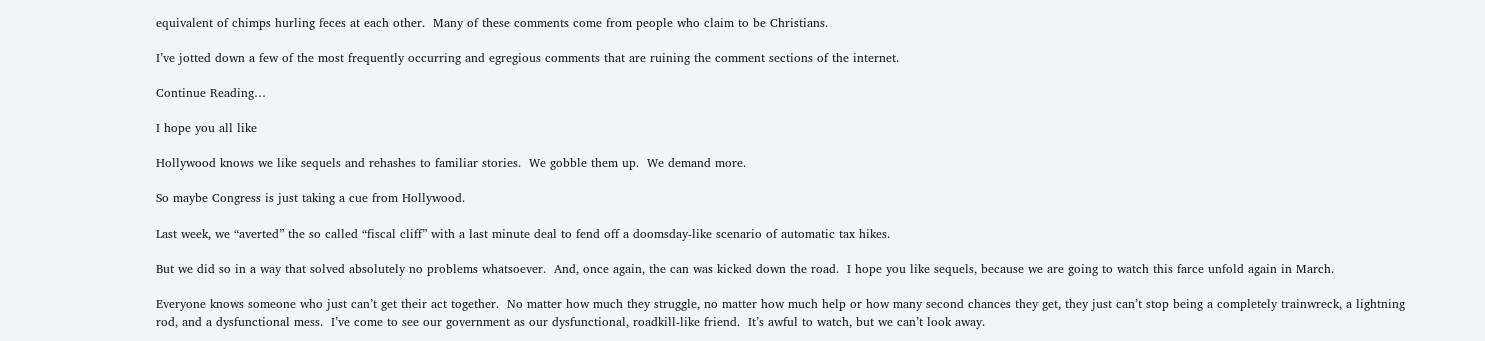equivalent of chimps hurling feces at each other.  Many of these comments come from people who claim to be Christians.

I’ve jotted down a few of the most frequently occurring and egregious comments that are ruining the comment sections of the internet.

Continue Reading…

I hope you all like

Hollywood knows we like sequels and rehashes to familiar stories.  We gobble them up.  We demand more.

So maybe Congress is just taking a cue from Hollywood.

Last week, we “averted” the so called “fiscal cliff” with a last minute deal to fend off a doomsday-like scenario of automatic tax hikes.

But we did so in a way that solved absolutely no problems whatsoever.  And, once again, the can was kicked down the road.  I hope you like sequels, because we are going to watch this farce unfold again in March.

Everyone knows someone who just can’t get their act together.  No matter how much they struggle, no matter how much help or how many second chances they get, they just can’t stop being a completely trainwreck, a lightning rod, and a dysfunctional mess.  I’ve come to see our government as our dysfunctional, roadkill-like friend.  It’s awful to watch, but we can’t look away.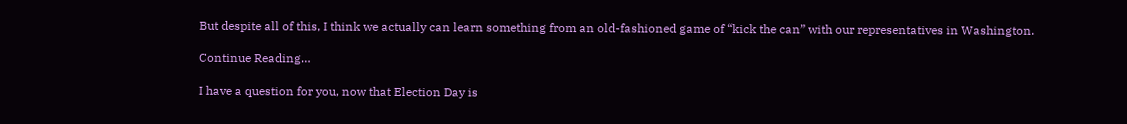But despite all of this, I think we actually can learn something from an old-fashioned game of “kick the can” with our representatives in Washington.

Continue Reading…

I have a question for you, now that Election Day is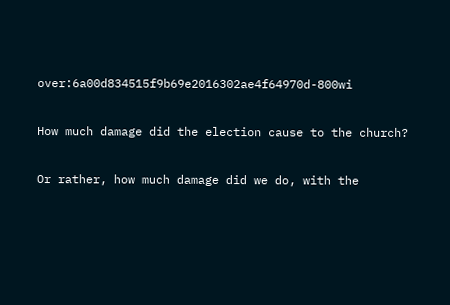over:6a00d834515f9b69e2016302ae4f64970d-800wi

How much damage did the election cause to the church?

Or rather, how much damage did we do, with the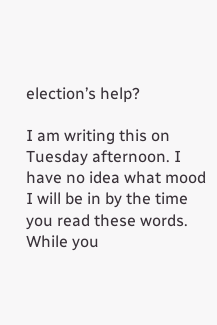election’s help?

I am writing this on Tuesday afternoon. I have no idea what mood I will be in by the time you read these words. While you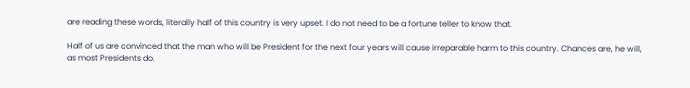are reading these words, literally half of this country is very upset. I do not need to be a fortune teller to know that.

Half of us are convinced that the man who will be President for the next four years will cause irreparable harm to this country. Chances are, he will, as most Presidents do.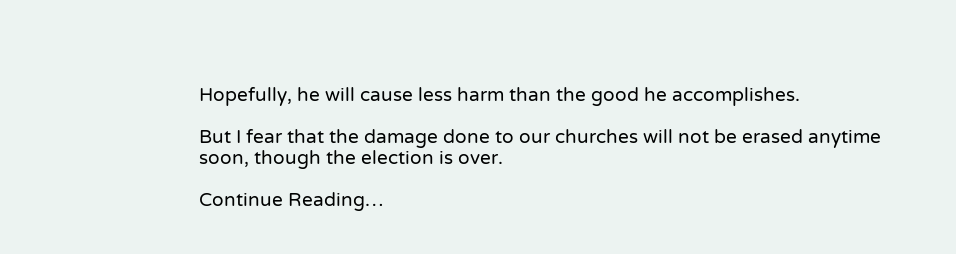Hopefully, he will cause less harm than the good he accomplishes.

But I fear that the damage done to our churches will not be erased anytime soon, though the election is over.

Continue Reading…